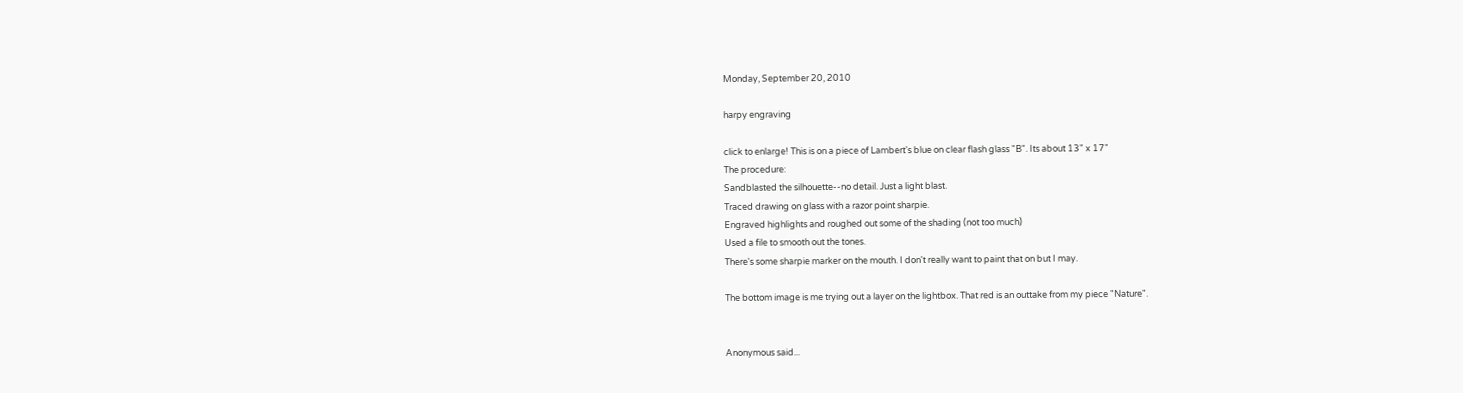Monday, September 20, 2010

harpy engraving

click to enlarge! This is on a piece of Lambert's blue on clear flash glass "B". Its about 13" x 17"
The procedure:
Sandblasted the silhouette--no detail. Just a light blast.
Traced drawing on glass with a razor point sharpie.
Engraved highlights and roughed out some of the shading (not too much)
Used a file to smooth out the tones.
There's some sharpie marker on the mouth. I don't really want to paint that on but I may.

The bottom image is me trying out a layer on the lightbox. That red is an outtake from my piece "Nature".


Anonymous said...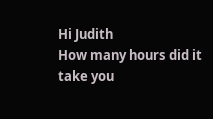Hi Judith
How many hours did it take you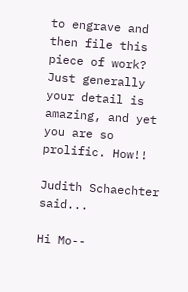to engrave and then file this piece of work?
Just generally your detail is amazing, and yet you are so prolific. How!!

Judith Schaechter said...

Hi Mo--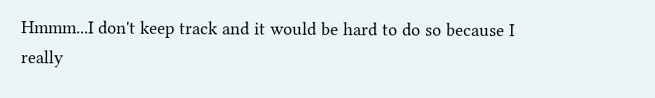Hmmm...I don't keep track and it would be hard to do so because I really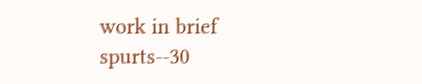work in brief spurts--30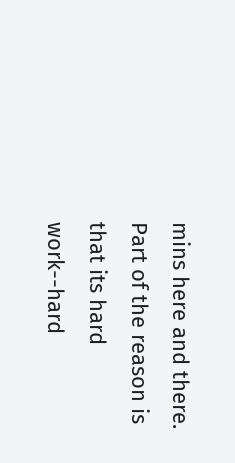mins here and there. Part of the reason is that its hard work--hard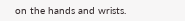on the hands and wrists.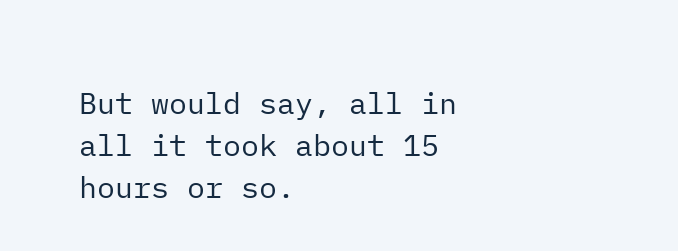But would say, all in all it took about 15 hours or so.